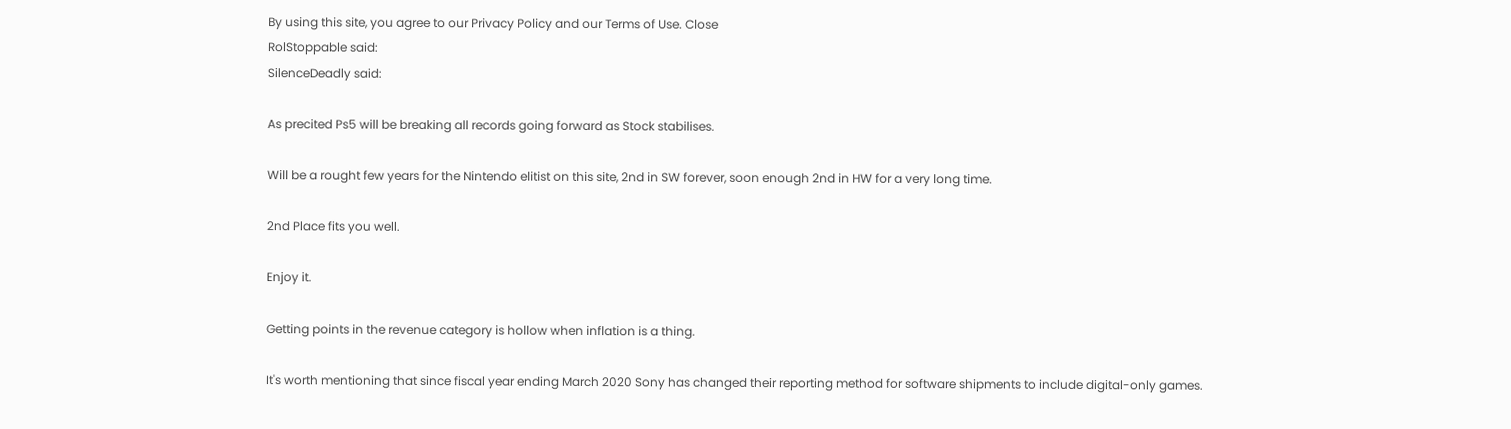By using this site, you agree to our Privacy Policy and our Terms of Use. Close
RolStoppable said:
SilenceDeadly said:

As precited Ps5 will be breaking all records going forward as Stock stabilises.

Will be a rought few years for the Nintendo elitist on this site, 2nd in SW forever, soon enough 2nd in HW for a very long time.

2nd Place fits you well.

Enjoy it.

Getting points in the revenue category is hollow when inflation is a thing.

It's worth mentioning that since fiscal year ending March 2020 Sony has changed their reporting method for software shipments to include digital-only games.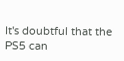It's doubtful that the PS5 can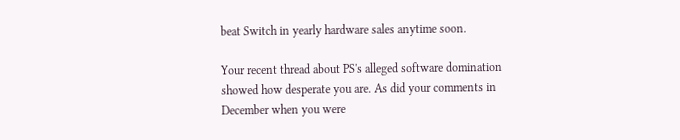beat Switch in yearly hardware sales anytime soon.

Your recent thread about PS's alleged software domination showed how desperate you are. As did your comments in December when you were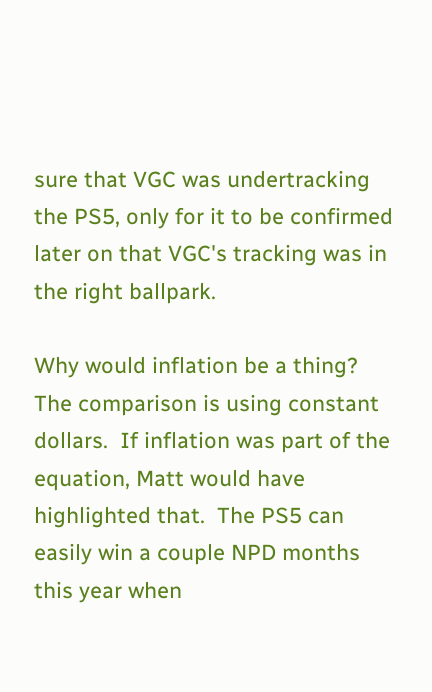sure that VGC was undertracking the PS5, only for it to be confirmed later on that VGC's tracking was in the right ballpark.

Why would inflation be a thing?  The comparison is using constant dollars.  If inflation was part of the equation, Matt would have highlighted that.  The PS5 can easily win a couple NPD months this year when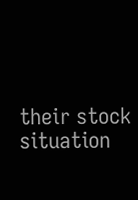their stock situation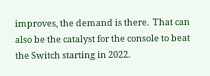improves, the demand is there.  That can also be the catalyst for the console to beat the Switch starting in 2022.